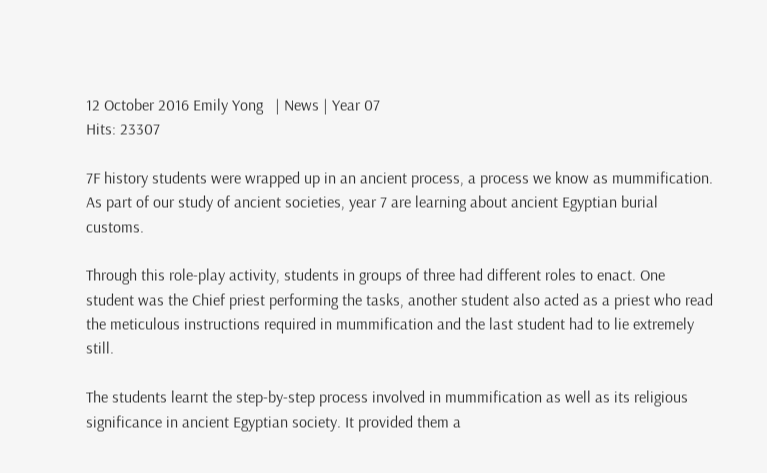12 October 2016 Emily Yong   | News | Year 07
Hits: 23307

7F history students were wrapped up in an ancient process, a process we know as mummification. As part of our study of ancient societies, year 7 are learning about ancient Egyptian burial customs.

Through this role-play activity, students in groups of three had different roles to enact. One student was the Chief priest performing the tasks, another student also acted as a priest who read the meticulous instructions required in mummification and the last student had to lie extremely still.

The students learnt the step-by-step process involved in mummification as well as its religious significance in ancient Egyptian society. It provided them a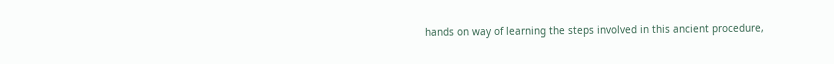hands on way of learning the steps involved in this ancient procedure,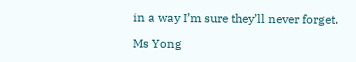in a way I’m sure they’ll never forget.

Ms Yong